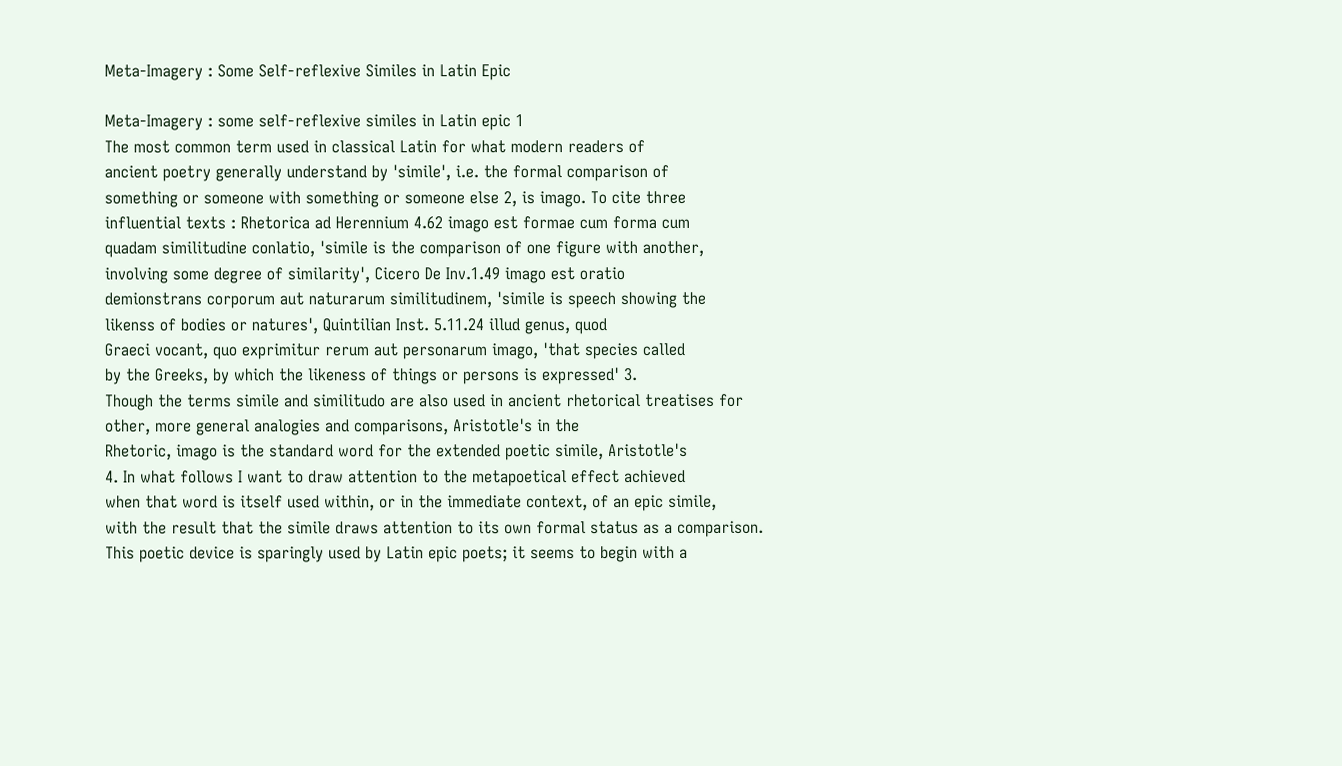Meta-Imagery : Some Self-reflexive Similes in Latin Epic

Meta-Imagery : some self-reflexive similes in Latin epic 1
The most common term used in classical Latin for what modern readers of
ancient poetry generally understand by 'simile', i.e. the formal comparison of
something or someone with something or someone else 2, is imago. To cite three
influential texts : Rhetorica ad Herennium 4.62 imago est formae cum forma cum
quadam similitudine conlatio, 'simile is the comparison of one figure with another,
involving some degree of similarity', Cicero De Inv.1.49 imago est oratio
demionstrans corporum aut naturarum similitudinem, 'simile is speech showing the
likenss of bodies or natures', Quintilian Inst. 5.11.24 illud genus, quod
Graeci vocant, quo exprimitur rerum aut personarum imago, 'that species called
by the Greeks, by which the likeness of things or persons is expressed' 3.
Though the terms simile and similitudo are also used in ancient rhetorical treatises for
other, more general analogies and comparisons, Aristotle's in the
Rhetoric, imago is the standard word for the extended poetic simile, Aristotle's
4. In what follows I want to draw attention to the metapoetical effect achieved
when that word is itself used within, or in the immediate context, of an epic simile,
with the result that the simile draws attention to its own formal status as a comparison.
This poetic device is sparingly used by Latin epic poets; it seems to begin with a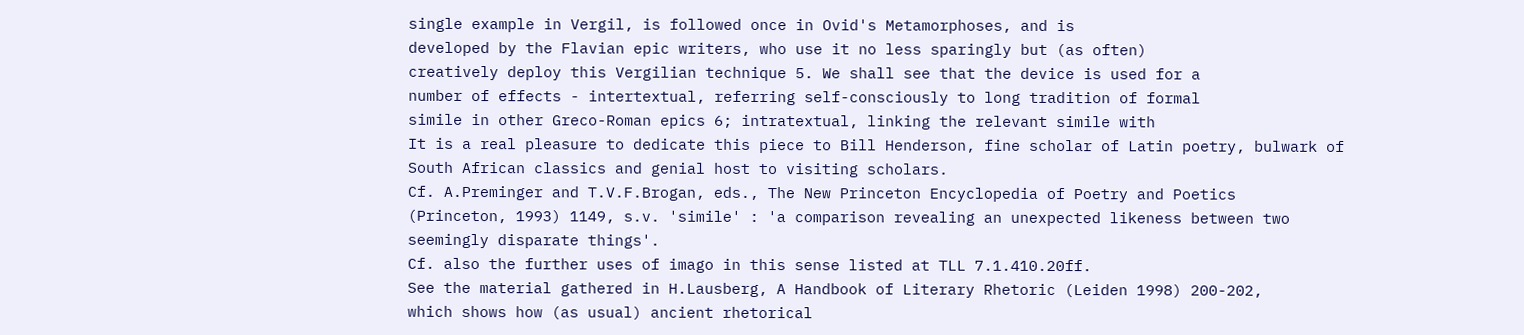single example in Vergil, is followed once in Ovid's Metamorphoses, and is
developed by the Flavian epic writers, who use it no less sparingly but (as often)
creatively deploy this Vergilian technique 5. We shall see that the device is used for a
number of effects - intertextual, referring self-consciously to long tradition of formal
simile in other Greco-Roman epics 6; intratextual, linking the relevant simile with
It is a real pleasure to dedicate this piece to Bill Henderson, fine scholar of Latin poetry, bulwark of
South African classics and genial host to visiting scholars.
Cf. A.Preminger and T.V.F.Brogan, eds., The New Princeton Encyclopedia of Poetry and Poetics
(Princeton, 1993) 1149, s.v. 'simile' : 'a comparison revealing an unexpected likeness between two
seemingly disparate things'.
Cf. also the further uses of imago in this sense listed at TLL 7.1.410.20ff.
See the material gathered in H.Lausberg, A Handbook of Literary Rhetoric (Leiden 1998) 200-202,
which shows how (as usual) ancient rhetorical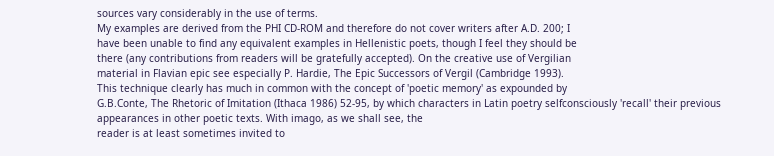sources vary considerably in the use of terms.
My examples are derived from the PHI CD-ROM and therefore do not cover writers after A.D. 200; I
have been unable to find any equivalent examples in Hellenistic poets, though I feel they should be
there (any contributions from readers will be gratefully accepted). On the creative use of Vergilian
material in Flavian epic see especially P. Hardie, The Epic Successors of Vergil (Cambridge 1993).
This technique clearly has much in common with the concept of 'poetic memory' as expounded by
G.B.Conte, The Rhetoric of Imitation (Ithaca 1986) 52-95, by which characters in Latin poetry selfconsciously 'recall' their previous appearances in other poetic texts. With imago, as we shall see, the
reader is at least sometimes invited to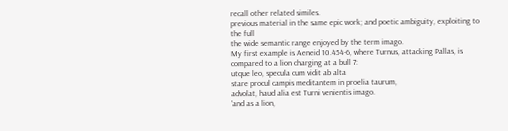recall other related similes.
previous material in the same epic work; and poetic ambiguity, exploiting to the full
the wide semantic range enjoyed by the term imago.
My first example is Aeneid 10.454-6, where Turnus, attacking Pallas, is
compared to a lion charging at a bull 7:
utque leo, specula cum vidit ab alta
stare procul campis meditantem in proelia taurum,
advolat, haud alia est Turni venientis imago.
'and as a lion,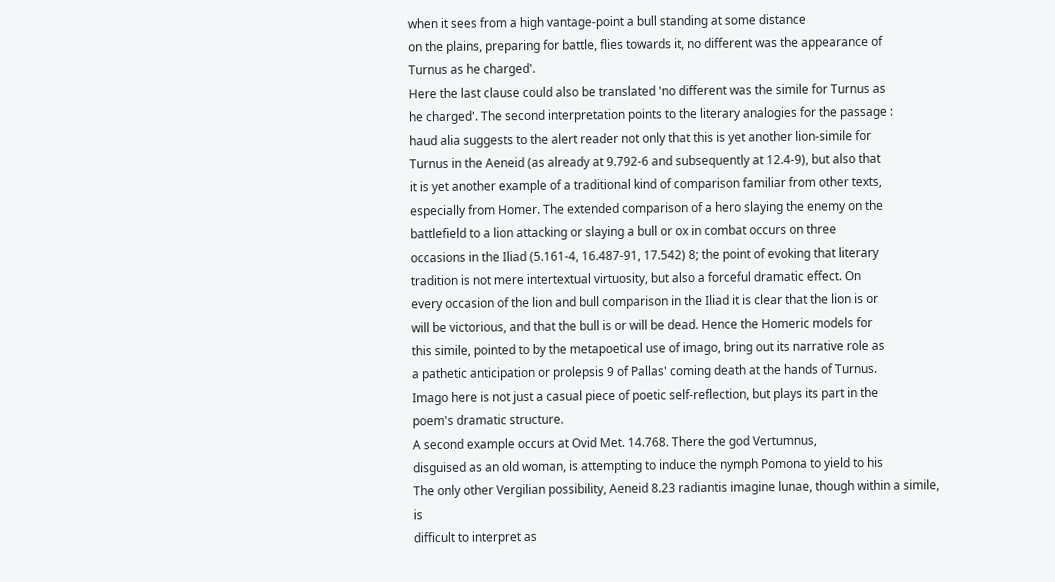when it sees from a high vantage-point a bull standing at some distance
on the plains, preparing for battle, flies towards it, no different was the appearance of
Turnus as he charged'.
Here the last clause could also be translated 'no different was the simile for Turnus as
he charged'. The second interpretation points to the literary analogies for the passage :
haud alia suggests to the alert reader not only that this is yet another lion-simile for
Turnus in the Aeneid (as already at 9.792-6 and subsequently at 12.4-9), but also that
it is yet another example of a traditional kind of comparison familiar from other texts,
especially from Homer. The extended comparison of a hero slaying the enemy on the
battlefield to a lion attacking or slaying a bull or ox in combat occurs on three
occasions in the Iliad (5.161-4, 16.487-91, 17.542) 8; the point of evoking that literary
tradition is not mere intertextual virtuosity, but also a forceful dramatic effect. On
every occasion of the lion and bull comparison in the Iliad it is clear that the lion is or
will be victorious, and that the bull is or will be dead. Hence the Homeric models for
this simile, pointed to by the metapoetical use of imago, bring out its narrative role as
a pathetic anticipation or prolepsis 9 of Pallas' coming death at the hands of Turnus.
Imago here is not just a casual piece of poetic self-reflection, but plays its part in the
poem's dramatic structure.
A second example occurs at Ovid Met. 14.768. There the god Vertumnus,
disguised as an old woman, is attempting to induce the nymph Pomona to yield to his
The only other Vergilian possibility, Aeneid 8.23 radiantis imagine lunae, though within a simile, is
difficult to interpret as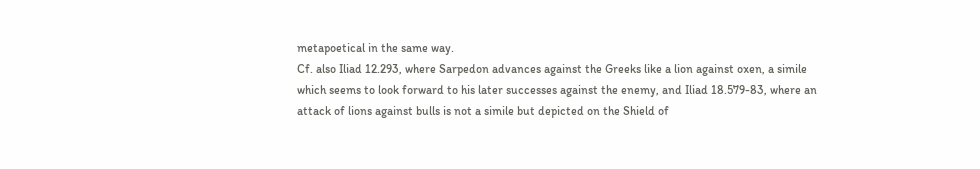metapoetical in the same way.
Cf. also Iliad 12.293, where Sarpedon advances against the Greeks like a lion against oxen, a simile
which seems to look forward to his later successes against the enemy, and Iliad 18.579-83, where an
attack of lions against bulls is not a simile but depicted on the Shield of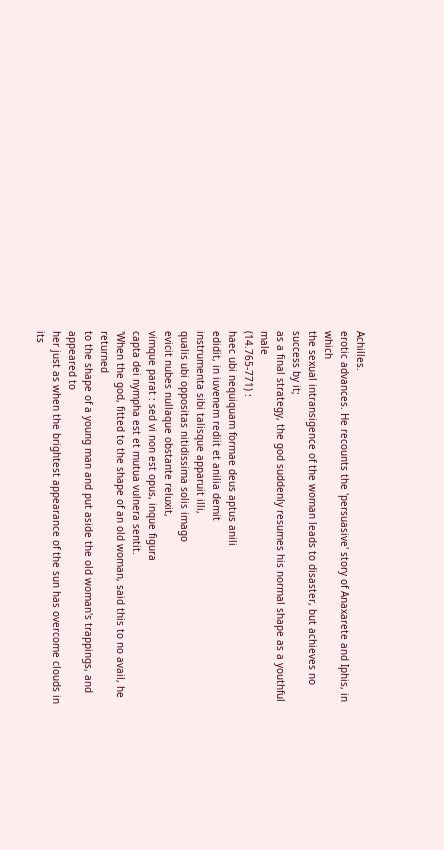Achilles.
erotic advances. He recounts the 'persuasive' story of Anaxarete and Iphis, in which
the sexual intransigence of the woman leads to disaster, but achieves no success by it;
as a final strategy, the god suddenly resumes his normal shape as a youthful male
(14.765-771) :
haec ubi nequiquam formae deus aptus anili
edidit, in iuvenem rediit et anilia demit
instrumenta sibi talisque apparuit illi,
qualis ubi oppositas nitidissima solis imago
evicit nubes nullaque obstante reluxit,
vimque parat : sed vi non est opus, inque figura
capta dei nympha est et mutua vulnera sentit.
'When the god, fitted to the shape of an old woman, said this to no avail, he returned
to the shape of a young man and put aside the old woman's trappings, and appeared to
her just as when the brightest appearance of the sun has overcome clouds in its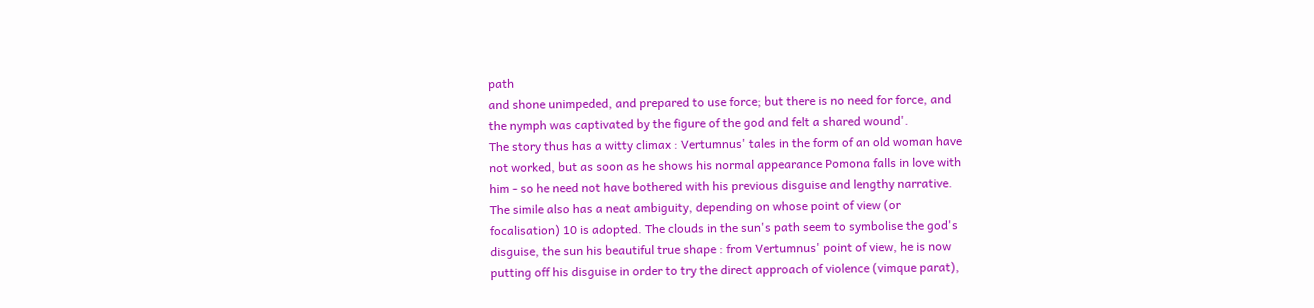path
and shone unimpeded, and prepared to use force; but there is no need for force, and
the nymph was captivated by the figure of the god and felt a shared wound'.
The story thus has a witty climax : Vertumnus' tales in the form of an old woman have
not worked, but as soon as he shows his normal appearance Pomona falls in love with
him - so he need not have bothered with his previous disguise and lengthy narrative.
The simile also has a neat ambiguity, depending on whose point of view (or
focalisation) 10 is adopted. The clouds in the sun's path seem to symbolise the god's
disguise, the sun his beautiful true shape : from Vertumnus' point of view, he is now
putting off his disguise in order to try the direct approach of violence (vimque parat),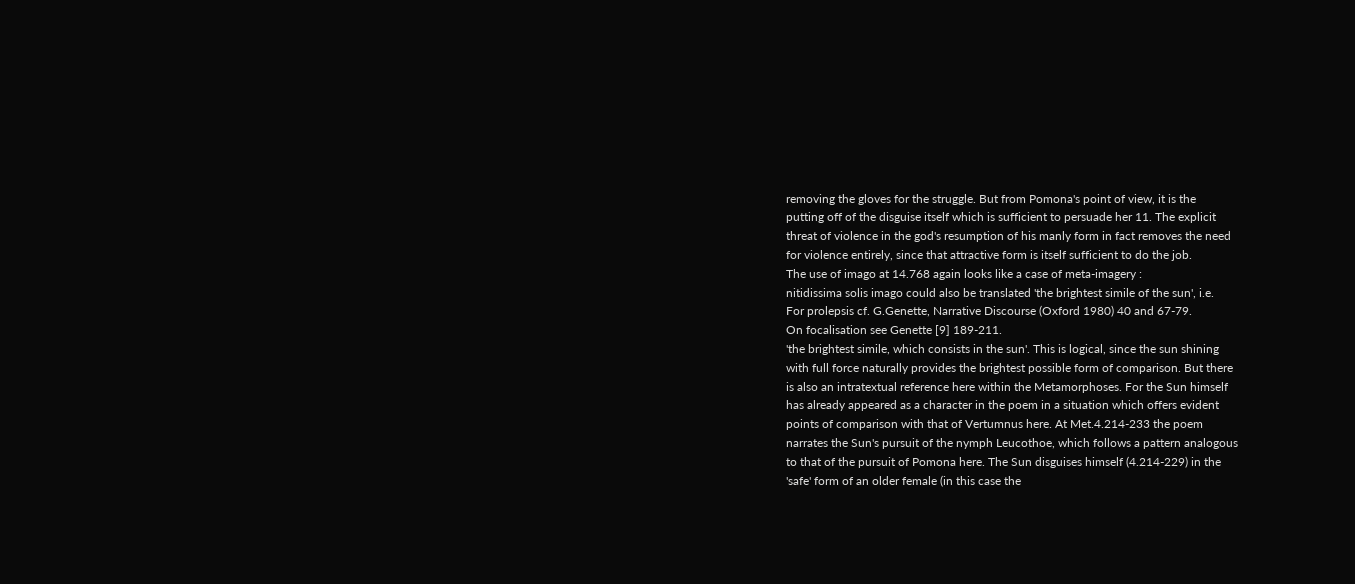removing the gloves for the struggle. But from Pomona's point of view, it is the
putting off of the disguise itself which is sufficient to persuade her 11. The explicit
threat of violence in the god's resumption of his manly form in fact removes the need
for violence entirely, since that attractive form is itself sufficient to do the job.
The use of imago at 14.768 again looks like a case of meta-imagery :
nitidissima solis imago could also be translated 'the brightest simile of the sun', i.e.
For prolepsis cf. G.Genette, Narrative Discourse (Oxford 1980) 40 and 67-79.
On focalisation see Genette [9] 189-211.
'the brightest simile, which consists in the sun'. This is logical, since the sun shining
with full force naturally provides the brightest possible form of comparison. But there
is also an intratextual reference here within the Metamorphoses. For the Sun himself
has already appeared as a character in the poem in a situation which offers evident
points of comparison with that of Vertumnus here. At Met.4.214-233 the poem
narrates the Sun's pursuit of the nymph Leucothoe, which follows a pattern analogous
to that of the pursuit of Pomona here. The Sun disguises himself (4.214-229) in the
'safe' form of an older female (in this case the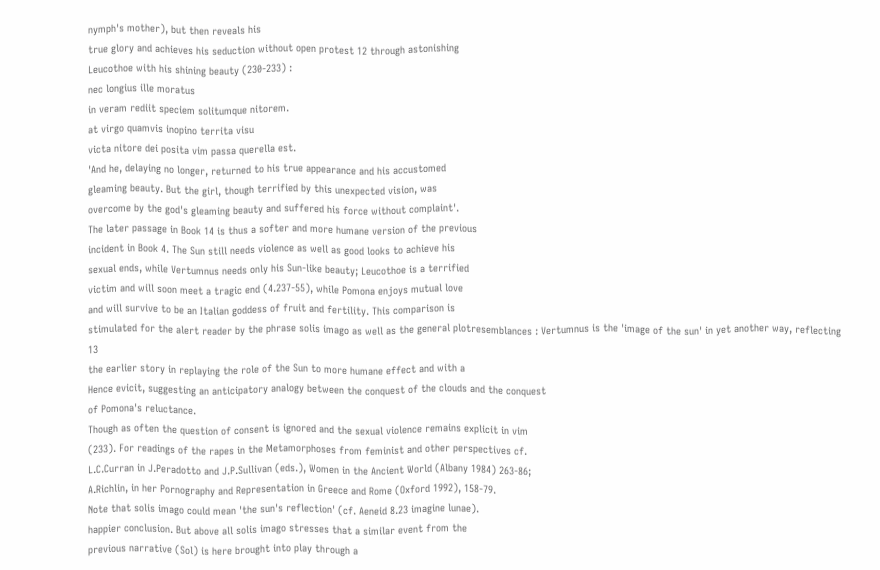nymph's mother), but then reveals his
true glory and achieves his seduction without open protest 12 through astonishing
Leucothoe with his shining beauty (230-233) :
nec longius ille moratus
in veram rediit speciem solitumque nitorem.
at virgo quamvis inopino territa visu
victa nitore dei posita vim passa querella est.
'And he, delaying no longer, returned to his true appearance and his accustomed
gleaming beauty. But the girl, though terrified by this unexpected vision, was
overcome by the god's gleaming beauty and suffered his force without complaint'.
The later passage in Book 14 is thus a softer and more humane version of the previous
incident in Book 4. The Sun still needs violence as well as good looks to achieve his
sexual ends, while Vertumnus needs only his Sun-like beauty; Leucothoe is a terrified
victim and will soon meet a tragic end (4.237-55), while Pomona enjoys mutual love
and will survive to be an Italian goddess of fruit and fertility. This comparison is
stimulated for the alert reader by the phrase solis imago as well as the general plotresemblances : Vertumnus is the 'image of the sun' in yet another way, reflecting 13
the earlier story in replaying the role of the Sun to more humane effect and with a
Hence evicit, suggesting an anticipatory analogy between the conquest of the clouds and the conquest
of Pomona's reluctance.
Though as often the question of consent is ignored and the sexual violence remains explicit in vim
(233). For readings of the rapes in the Metamorphoses from feminist and other perspectives cf.
L.C.Curran in J.Peradotto and J.P.Sullivan (eds.), Women in the Ancient World (Albany 1984) 263-86;
A.Richlin, in her Pornography and Representation in Greece and Rome (Oxford 1992), 158-79.
Note that solis imago could mean 'the sun's reflection' (cf. Aeneid 8.23 imagine lunae).
happier conclusion. But above all solis imago stresses that a similar event from the
previous narrative (Sol) is here brought into play through a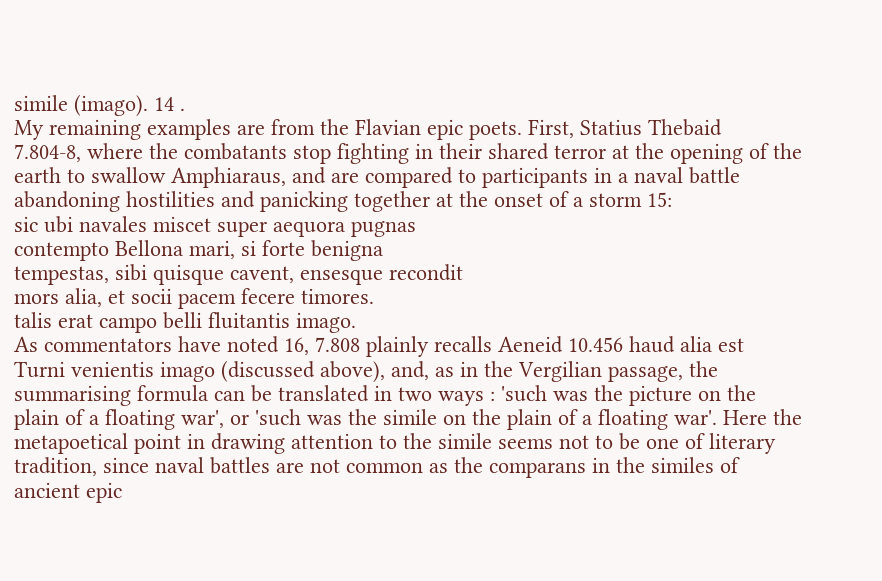simile (imago). 14 .
My remaining examples are from the Flavian epic poets. First, Statius Thebaid
7.804-8, where the combatants stop fighting in their shared terror at the opening of the
earth to swallow Amphiaraus, and are compared to participants in a naval battle
abandoning hostilities and panicking together at the onset of a storm 15:
sic ubi navales miscet super aequora pugnas
contempto Bellona mari, si forte benigna
tempestas, sibi quisque cavent, ensesque recondit
mors alia, et socii pacem fecere timores.
talis erat campo belli fluitantis imago.
As commentators have noted 16, 7.808 plainly recalls Aeneid 10.456 haud alia est
Turni venientis imago (discussed above), and, as in the Vergilian passage, the
summarising formula can be translated in two ways : 'such was the picture on the
plain of a floating war', or 'such was the simile on the plain of a floating war'. Here the
metapoetical point in drawing attention to the simile seems not to be one of literary
tradition, since naval battles are not common as the comparans in the similes of
ancient epic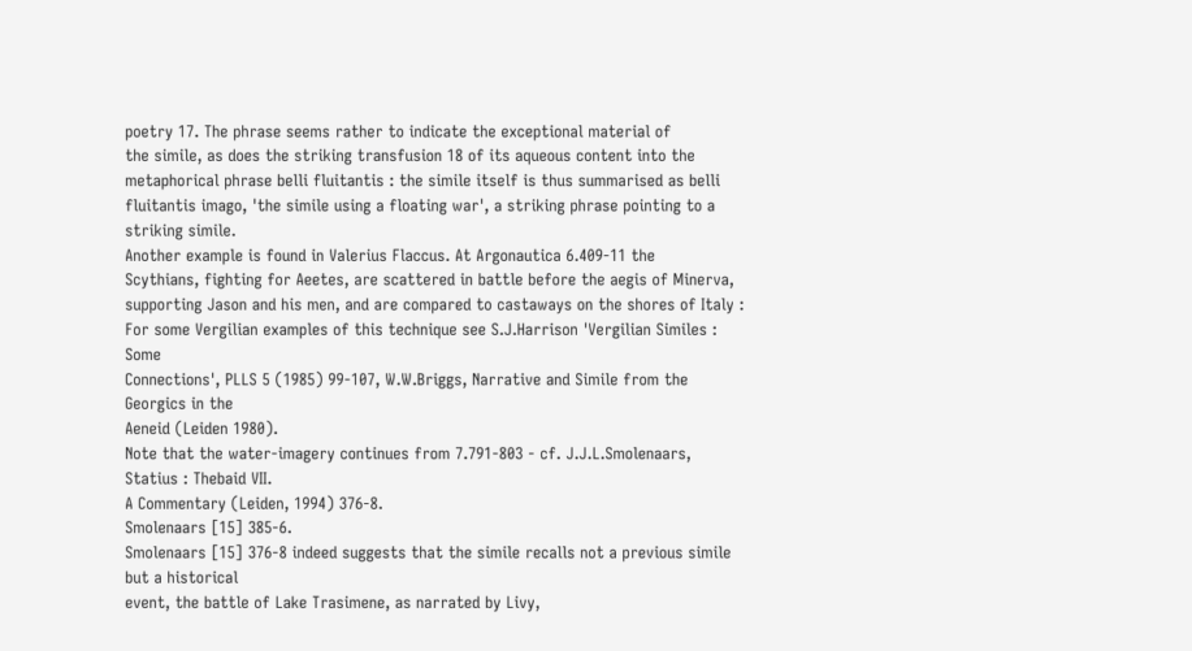poetry 17. The phrase seems rather to indicate the exceptional material of
the simile, as does the striking transfusion 18 of its aqueous content into the
metaphorical phrase belli fluitantis : the simile itself is thus summarised as belli
fluitantis imago, 'the simile using a floating war', a striking phrase pointing to a
striking simile.
Another example is found in Valerius Flaccus. At Argonautica 6.409-11 the
Scythians, fighting for Aeetes, are scattered in battle before the aegis of Minerva,
supporting Jason and his men, and are compared to castaways on the shores of Italy :
For some Vergilian examples of this technique see S.J.Harrison 'Vergilian Similes : Some
Connections', PLLS 5 (1985) 99-107, W.W.Briggs, Narrative and Simile from the Georgics in the
Aeneid (Leiden 1980).
Note that the water-imagery continues from 7.791-803 - cf. J.J.L.Smolenaars, Statius : Thebaid VII.
A Commentary (Leiden, 1994) 376-8.
Smolenaars [15] 385-6.
Smolenaars [15] 376-8 indeed suggests that the simile recalls not a previous simile but a historical
event, the battle of Lake Trasimene, as narrated by Livy,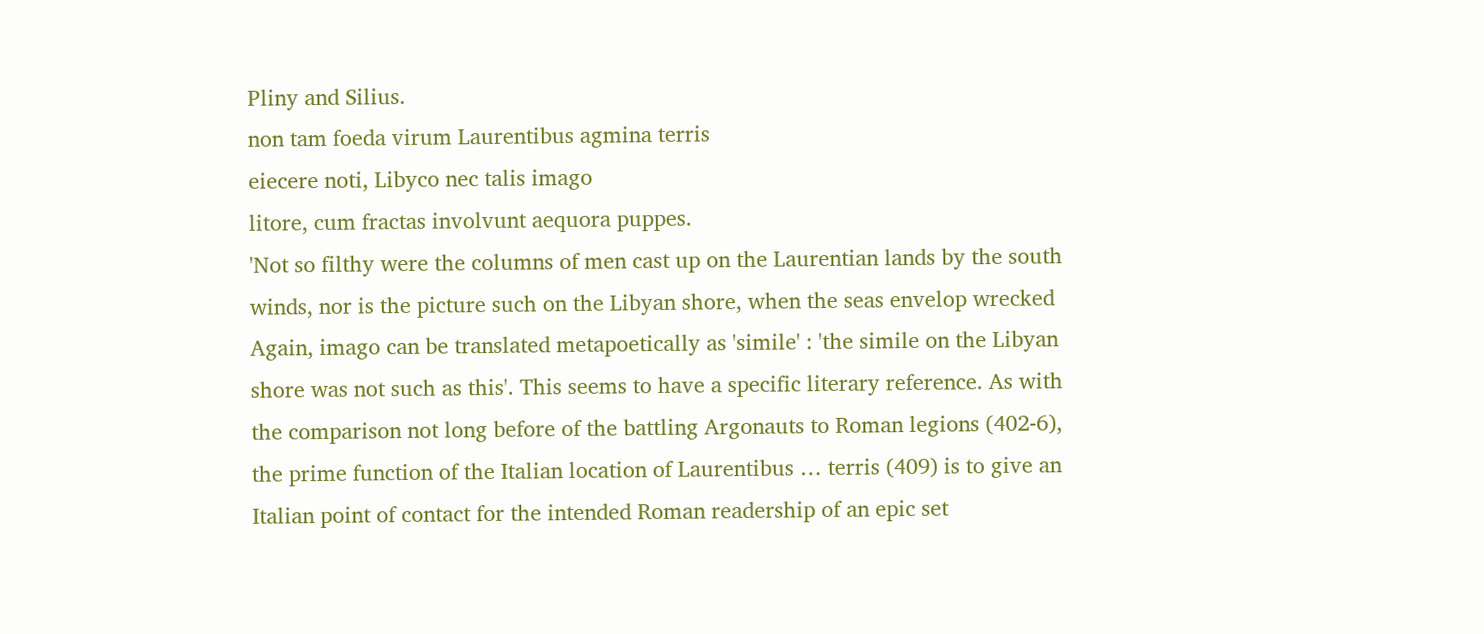Pliny and Silius.
non tam foeda virum Laurentibus agmina terris
eiecere noti, Libyco nec talis imago
litore, cum fractas involvunt aequora puppes.
'Not so filthy were the columns of men cast up on the Laurentian lands by the south
winds, nor is the picture such on the Libyan shore, when the seas envelop wrecked
Again, imago can be translated metapoetically as 'simile' : 'the simile on the Libyan
shore was not such as this'. This seems to have a specific literary reference. As with
the comparison not long before of the battling Argonauts to Roman legions (402-6),
the prime function of the Italian location of Laurentibus … terris (409) is to give an
Italian point of contact for the intended Roman readership of an epic set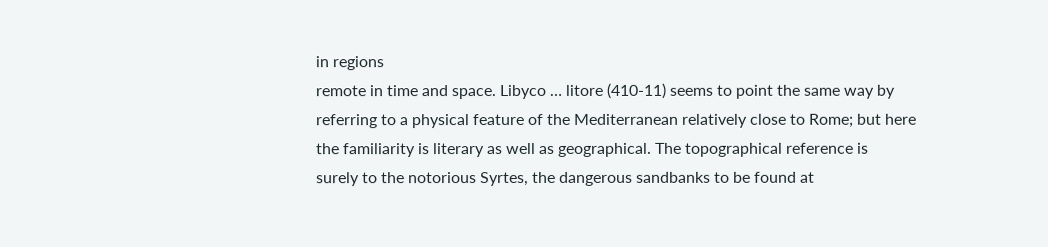in regions
remote in time and space. Libyco … litore (410-11) seems to point the same way by
referring to a physical feature of the Mediterranean relatively close to Rome; but here
the familiarity is literary as well as geographical. The topographical reference is
surely to the notorious Syrtes, the dangerous sandbanks to be found at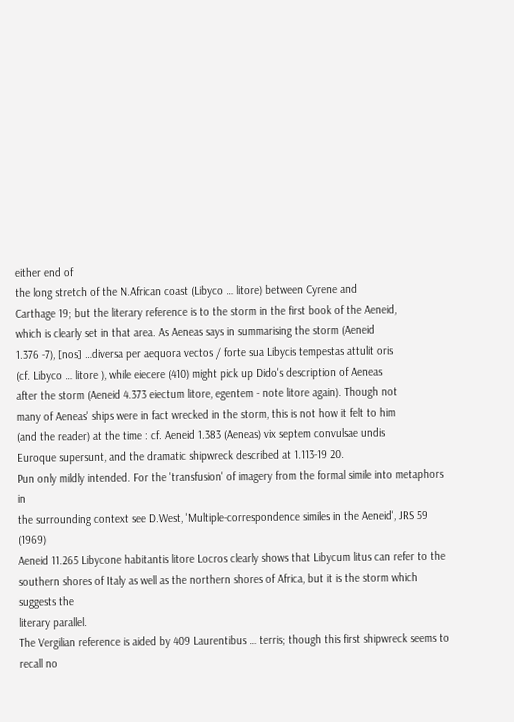either end of
the long stretch of the N.African coast (Libyco … litore) between Cyrene and
Carthage 19; but the literary reference is to the storm in the first book of the Aeneid,
which is clearly set in that area. As Aeneas says in summarising the storm (Aeneid
1.376 -7), [nos] …diversa per aequora vectos / forte sua Libycis tempestas attulit oris
(cf. Libyco … litore ), while eiecere (410) might pick up Dido's description of Aeneas
after the storm (Aeneid 4.373 eiectum litore, egentem - note litore again). Though not
many of Aeneas' ships were in fact wrecked in the storm, this is not how it felt to him
(and the reader) at the time : cf. Aeneid 1.383 (Aeneas) vix septem convulsae undis
Euroque supersunt, and the dramatic shipwreck described at 1.113-19 20.
Pun only mildly intended. For the 'transfusion' of imagery from the formal simile into metaphors in
the surrounding context see D.West, 'Multiple-correspondence similes in the Aeneid', JRS 59 (1969)
Aeneid 11.265 Libycone habitantis litore Locros clearly shows that Libycum litus can refer to the
southern shores of Italy as well as the northern shores of Africa, but it is the storm which suggests the
literary parallel.
The Vergilian reference is aided by 409 Laurentibus … terris; though this first shipwreck seems to
recall no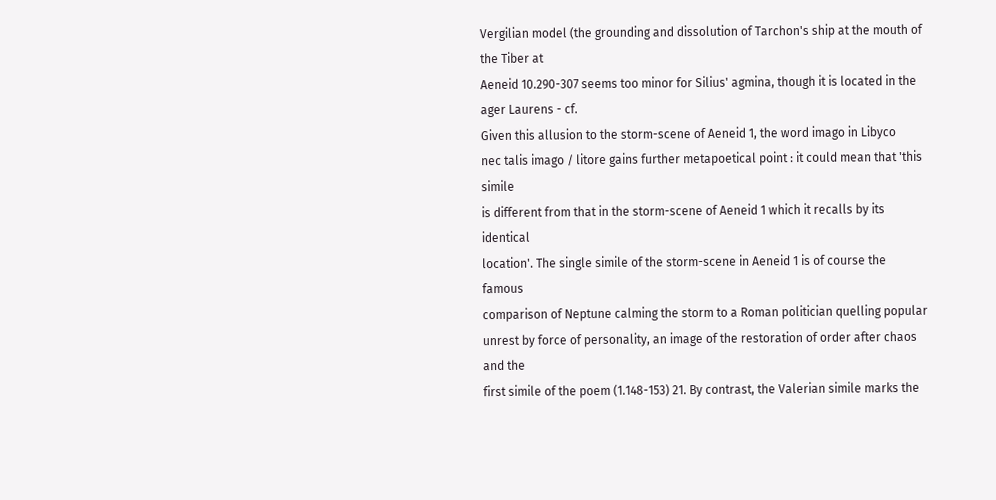Vergilian model (the grounding and dissolution of Tarchon's ship at the mouth of the Tiber at
Aeneid 10.290-307 seems too minor for Silius' agmina, though it is located in the ager Laurens - cf.
Given this allusion to the storm-scene of Aeneid 1, the word imago in Libyco
nec talis imago / litore gains further metapoetical point : it could mean that 'this simile
is different from that in the storm-scene of Aeneid 1 which it recalls by its identical
location'. The single simile of the storm-scene in Aeneid 1 is of course the famous
comparison of Neptune calming the storm to a Roman politician quelling popular
unrest by force of personality, an image of the restoration of order after chaos and the
first simile of the poem (1.148-153) 21. By contrast, the Valerian simile marks the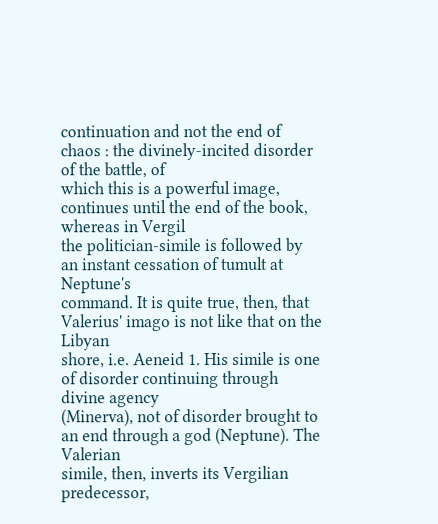continuation and not the end of chaos : the divinely-incited disorder of the battle, of
which this is a powerful image, continues until the end of the book, whereas in Vergil
the politician-simile is followed by an instant cessation of tumult at Neptune's
command. It is quite true, then, that Valerius' imago is not like that on the Libyan
shore, i.e. Aeneid 1. His simile is one of disorder continuing through divine agency
(Minerva), not of disorder brought to an end through a god (Neptune). The Valerian
simile, then, inverts its Vergilian predecessor,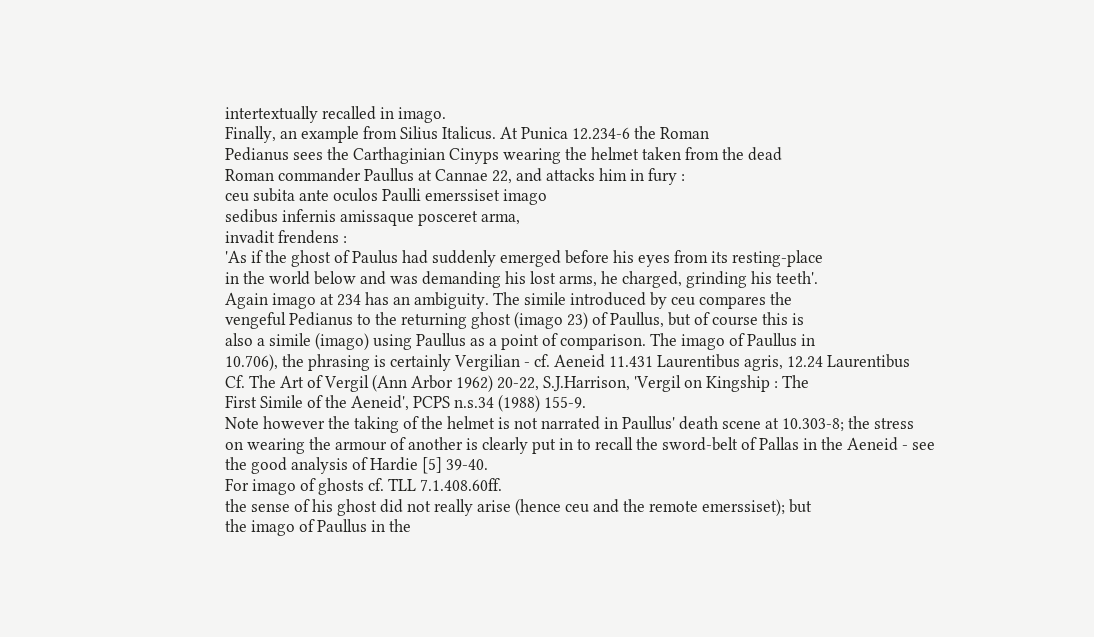intertextually recalled in imago.
Finally, an example from Silius Italicus. At Punica 12.234-6 the Roman
Pedianus sees the Carthaginian Cinyps wearing the helmet taken from the dead
Roman commander Paullus at Cannae 22, and attacks him in fury :
ceu subita ante oculos Paulli emerssiset imago
sedibus infernis amissaque posceret arma,
invadit frendens :
'As if the ghost of Paulus had suddenly emerged before his eyes from its resting-place
in the world below and was demanding his lost arms, he charged, grinding his teeth'.
Again imago at 234 has an ambiguity. The simile introduced by ceu compares the
vengeful Pedianus to the returning ghost (imago 23) of Paullus, but of course this is
also a simile (imago) using Paullus as a point of comparison. The imago of Paullus in
10.706), the phrasing is certainly Vergilian - cf. Aeneid 11.431 Laurentibus agris, 12.24 Laurentibus
Cf. The Art of Vergil (Ann Arbor 1962) 20-22, S.J.Harrison, 'Vergil on Kingship : The
First Simile of the Aeneid', PCPS n.s.34 (1988) 155-9.
Note however the taking of the helmet is not narrated in Paullus' death scene at 10.303-8; the stress
on wearing the armour of another is clearly put in to recall the sword-belt of Pallas in the Aeneid - see
the good analysis of Hardie [5] 39-40.
For imago of ghosts cf. TLL 7.1.408.60ff.
the sense of his ghost did not really arise (hence ceu and the remote emerssiset); but
the imago of Paullus in the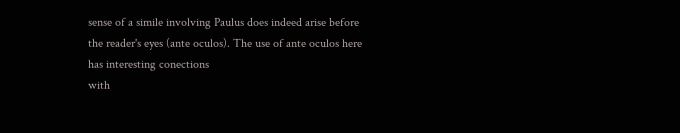sense of a simile involving Paulus does indeed arise before
the reader's eyes (ante oculos). The use of ante oculos here has interesting conections
with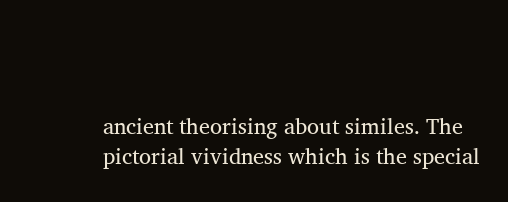ancient theorising about similes. The pictorial vividness which is the special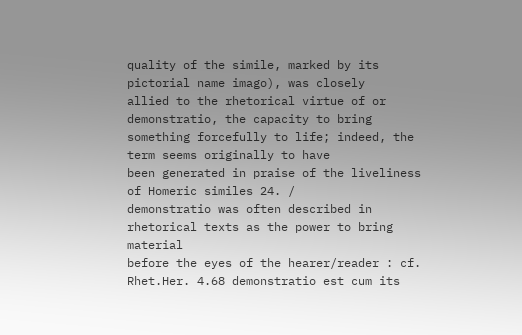quality of the simile, marked by its pictorial name imago), was closely
allied to the rhetorical virtue of or demonstratio, the capacity to bring
something forcefully to life; indeed, the term seems originally to have
been generated in praise of the liveliness of Homeric similes 24. /
demonstratio was often described in rhetorical texts as the power to bring material
before the eyes of the hearer/reader : cf. Rhet.Her. 4.68 demonstratio est cum its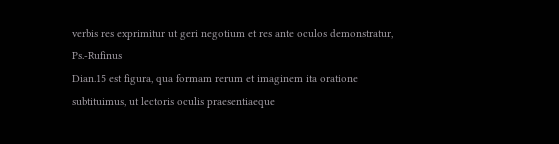verbis res exprimitur ut geri negotium et res ante oculos demonstratur, Ps.-Rufinus
Dian.15 est figura, qua formam rerum et imaginem ita oratione
subtituimus, ut lectoris oculis praesentiaeque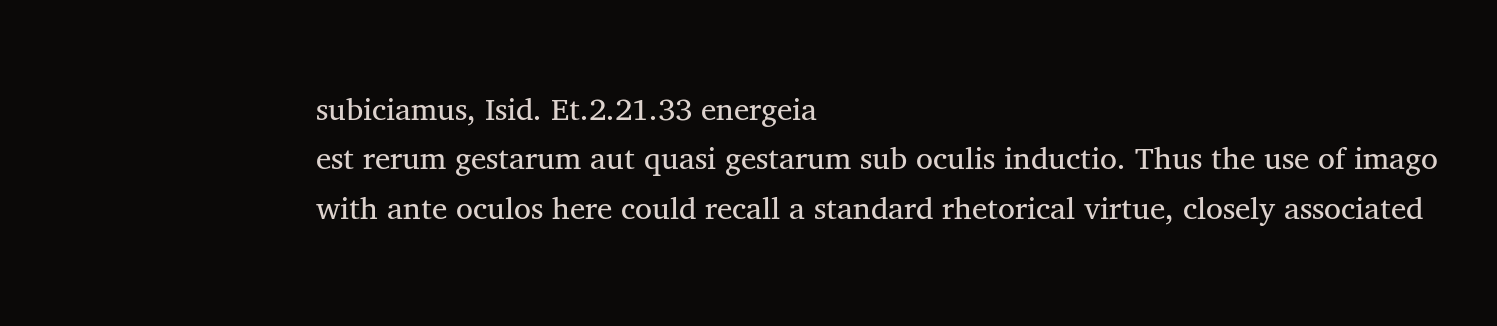subiciamus, Isid. Et.2.21.33 energeia
est rerum gestarum aut quasi gestarum sub oculis inductio. Thus the use of imago
with ante oculos here could recall a standard rhetorical virtue, closely associated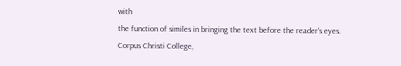with
the function of similes in bringing the text before the reader's eyes.
Corpus Christi College,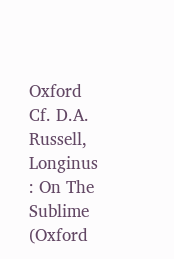Oxford
Cf. D.A. Russell, Longinus : On The Sublime (Oxford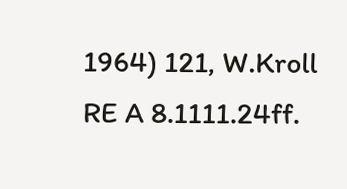1964) 121, W.Kroll RE A 8.1111.24ff.